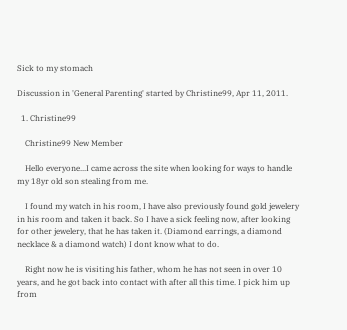Sick to my stomach

Discussion in 'General Parenting' started by Christine99, Apr 11, 2011.

  1. Christine99

    Christine99 New Member

    Hello everyone...I came across the site when looking for ways to handle my 18yr old son stealing from me.

    I found my watch in his room, I have also previously found gold jewelery in his room and taken it back. So I have a sick feeling now, after looking for other jewelery, that he has taken it. (Diamond earrings, a diamond necklace & a diamond watch) I dont know what to do.

    Right now he is visiting his father, whom he has not seen in over 10 years, and he got back into contact with after all this time. I pick him up from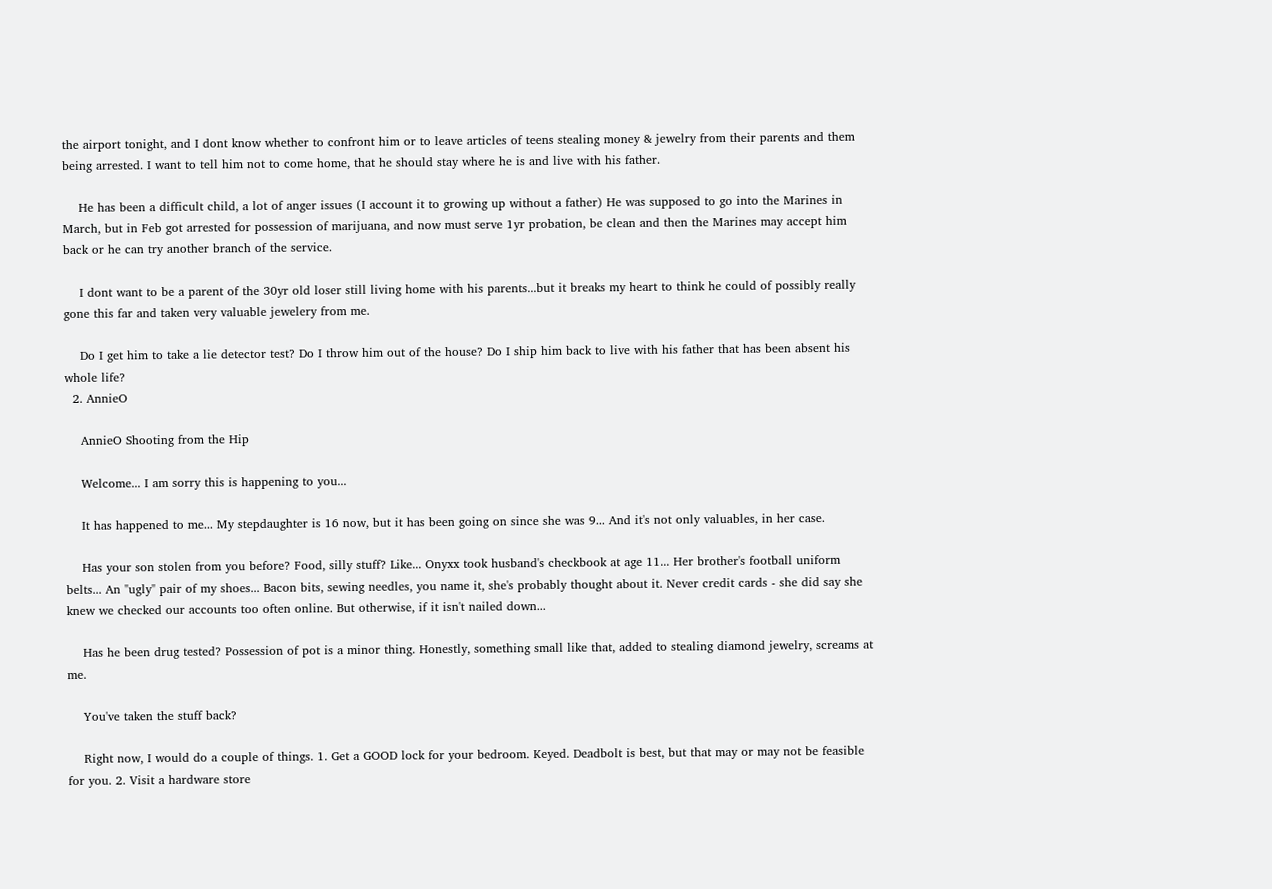the airport tonight, and I dont know whether to confront him or to leave articles of teens stealing money & jewelry from their parents and them being arrested. I want to tell him not to come home, that he should stay where he is and live with his father.

    He has been a difficult child, a lot of anger issues (I account it to growing up without a father) He was supposed to go into the Marines in March, but in Feb got arrested for possession of marijuana, and now must serve 1yr probation, be clean and then the Marines may accept him back or he can try another branch of the service.

    I dont want to be a parent of the 30yr old loser still living home with his parents...but it breaks my heart to think he could of possibly really gone this far and taken very valuable jewelery from me.

    Do I get him to take a lie detector test? Do I throw him out of the house? Do I ship him back to live with his father that has been absent his whole life?
  2. AnnieO

    AnnieO Shooting from the Hip

    Welcome... I am sorry this is happening to you...

    It has happened to me... My stepdaughter is 16 now, but it has been going on since she was 9... And it's not only valuables, in her case.

    Has your son stolen from you before? Food, silly stuff? Like... Onyxx took husband's checkbook at age 11... Her brother's football uniform belts... An "ugly" pair of my shoes... Bacon bits, sewing needles, you name it, she's probably thought about it. Never credit cards - she did say she knew we checked our accounts too often online. But otherwise, if it isn't nailed down...

    Has he been drug tested? Possession of pot is a minor thing. Honestly, something small like that, added to stealing diamond jewelry, screams at me.

    You've taken the stuff back?

    Right now, I would do a couple of things. 1. Get a GOOD lock for your bedroom. Keyed. Deadbolt is best, but that may or may not be feasible for you. 2. Visit a hardware store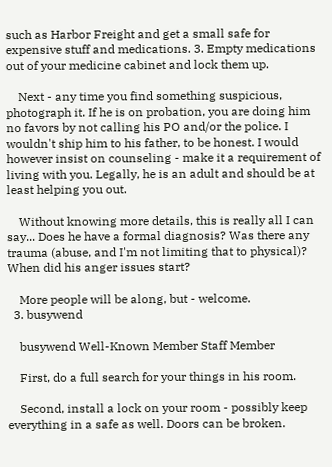such as Harbor Freight and get a small safe for expensive stuff and medications. 3. Empty medications out of your medicine cabinet and lock them up.

    Next - any time you find something suspicious, photograph it. If he is on probation, you are doing him no favors by not calling his PO and/or the police. I wouldn't ship him to his father, to be honest. I would however insist on counseling - make it a requirement of living with you. Legally, he is an adult and should be at least helping you out.

    Without knowing more details, this is really all I can say... Does he have a formal diagnosis? Was there any trauma (abuse, and I'm not limiting that to physical)? When did his anger issues start?

    More people will be along, but - welcome.
  3. busywend

    busywend Well-Known Member Staff Member

    First, do a full search for your things in his room.

    Second, install a lock on your room - possibly keep everything in a safe as well. Doors can be broken.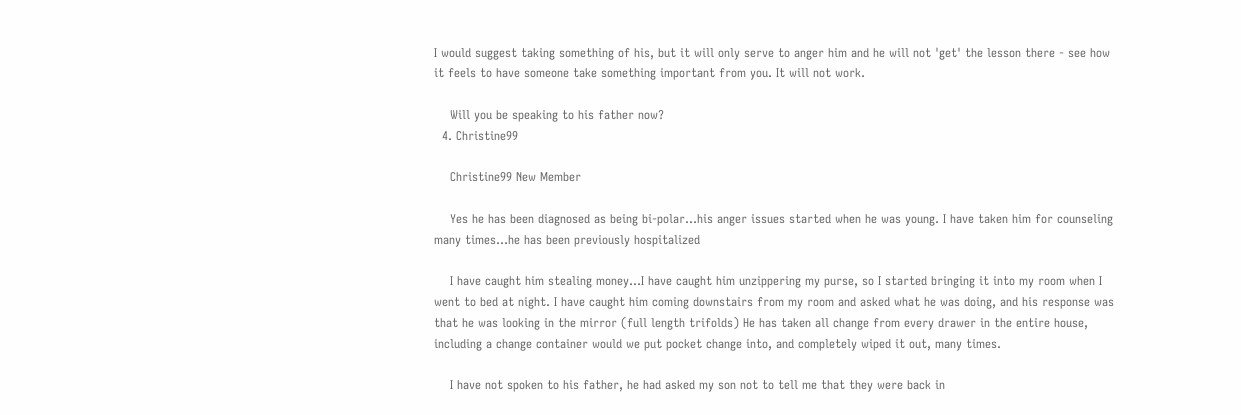I would suggest taking something of his, but it will only serve to anger him and he will not 'get' the lesson there - see how it feels to have someone take something important from you. It will not work.

    Will you be speaking to his father now?
  4. Christine99

    Christine99 New Member

    Yes he has been diagnosed as being bi-polar...his anger issues started when he was young. I have taken him for counseling many times...he has been previously hospitalized

    I have caught him stealing money...I have caught him unzippering my purse, so I started bringing it into my room when I went to bed at night. I have caught him coming downstairs from my room and asked what he was doing, and his response was that he was looking in the mirror (full length trifolds) He has taken all change from every drawer in the entire house, including a change container would we put pocket change into, and completely wiped it out, many times.

    I have not spoken to his father, he had asked my son not to tell me that they were back in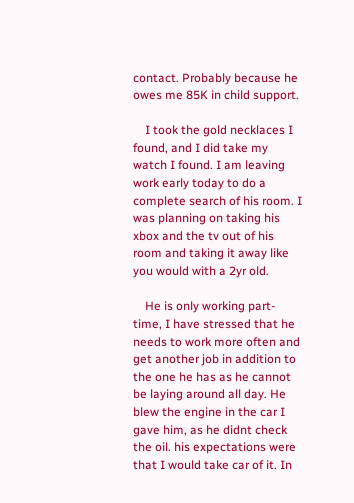contact. Probably because he owes me 85K in child support.

    I took the gold necklaces I found, and I did take my watch I found. I am leaving work early today to do a complete search of his room. I was planning on taking his xbox and the tv out of his room and taking it away like you would with a 2yr old.

    He is only working part-time, I have stressed that he needs to work more often and get another job in addition to the one he has as he cannot be laying around all day. He blew the engine in the car I gave him, as he didnt check the oil. his expectations were that I would take car of it. In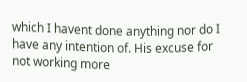which I havent done anything nor do I have any intention of. His excuse for not working more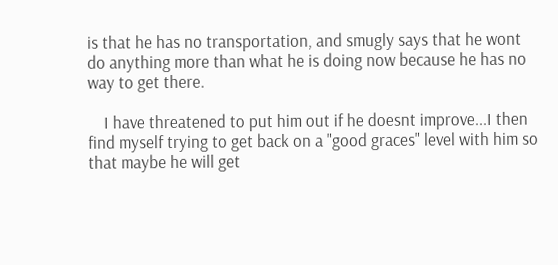is that he has no transportation, and smugly says that he wont do anything more than what he is doing now because he has no way to get there.

    I have threatened to put him out if he doesnt improve...I then find myself trying to get back on a "good graces" level with him so that maybe he will get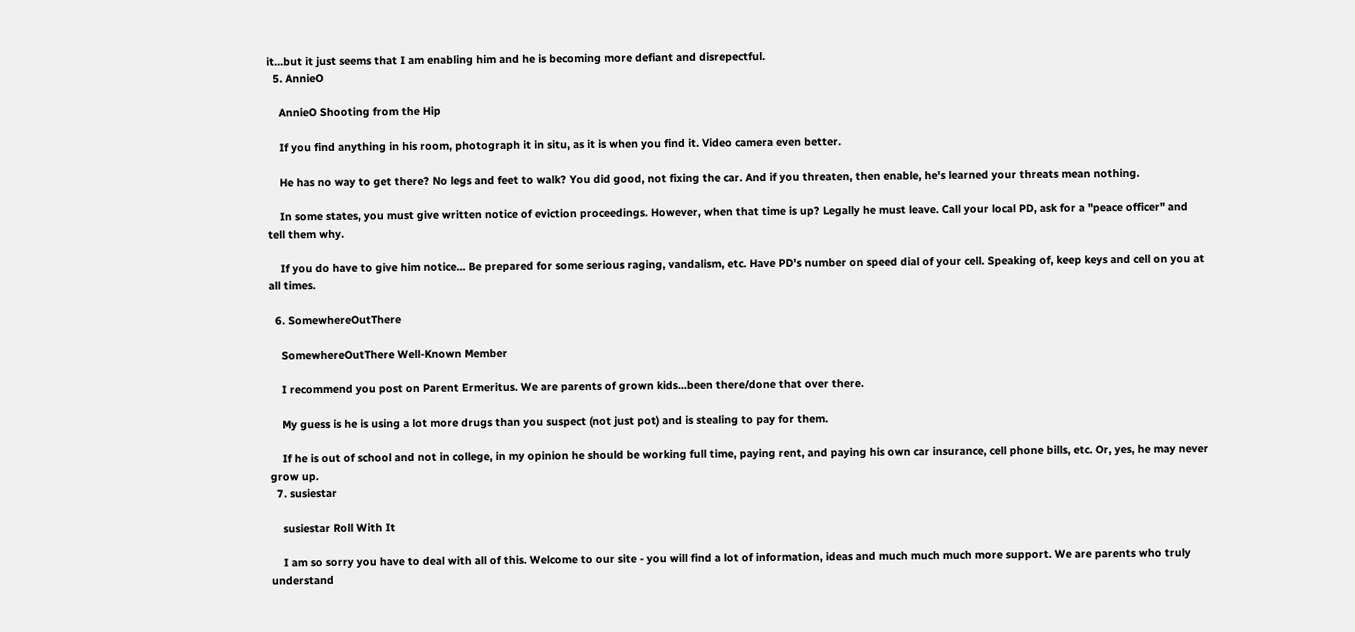it...but it just seems that I am enabling him and he is becoming more defiant and disrepectful.
  5. AnnieO

    AnnieO Shooting from the Hip

    If you find anything in his room, photograph it in situ, as it is when you find it. Video camera even better.

    He has no way to get there? No legs and feet to walk? You did good, not fixing the car. And if you threaten, then enable, he's learned your threats mean nothing.

    In some states, you must give written notice of eviction proceedings. However, when that time is up? Legally he must leave. Call your local PD, ask for a "peace officer" and tell them why.

    If you do have to give him notice... Be prepared for some serious raging, vandalism, etc. Have PD's number on speed dial of your cell. Speaking of, keep keys and cell on you at all times.

  6. SomewhereOutThere

    SomewhereOutThere Well-Known Member

    I recommend you post on Parent Ermeritus. We are parents of grown kids...been there/done that over there.

    My guess is he is using a lot more drugs than you suspect (not just pot) and is stealing to pay for them.

    If he is out of school and not in college, in my opinion he should be working full time, paying rent, and paying his own car insurance, cell phone bills, etc. Or, yes, he may never grow up.
  7. susiestar

    susiestar Roll With It

    I am so sorry you have to deal with all of this. Welcome to our site - you will find a lot of information, ideas and much much much more support. We are parents who truly understand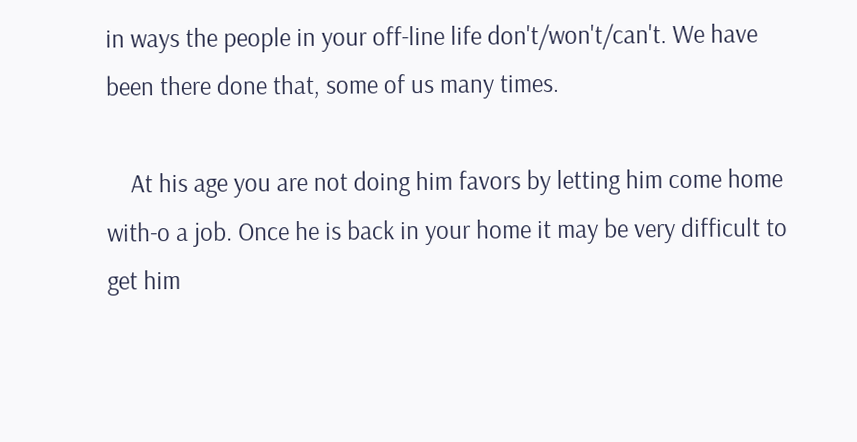in ways the people in your off-line life don't/won't/can't. We have been there done that, some of us many times.

    At his age you are not doing him favors by letting him come home with-o a job. Once he is back in your home it may be very difficult to get him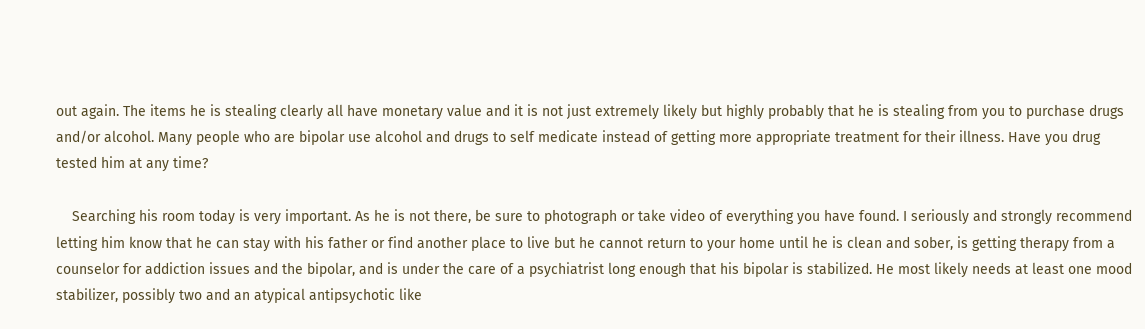out again. The items he is stealing clearly all have monetary value and it is not just extremely likely but highly probably that he is stealing from you to purchase drugs and/or alcohol. Many people who are bipolar use alcohol and drugs to self medicate instead of getting more appropriate treatment for their illness. Have you drug tested him at any time?

    Searching his room today is very important. As he is not there, be sure to photograph or take video of everything you have found. I seriously and strongly recommend letting him know that he can stay with his father or find another place to live but he cannot return to your home until he is clean and sober, is getting therapy from a counselor for addiction issues and the bipolar, and is under the care of a psychiatrist long enough that his bipolar is stabilized. He most likely needs at least one mood stabilizer, possibly two and an atypical antipsychotic like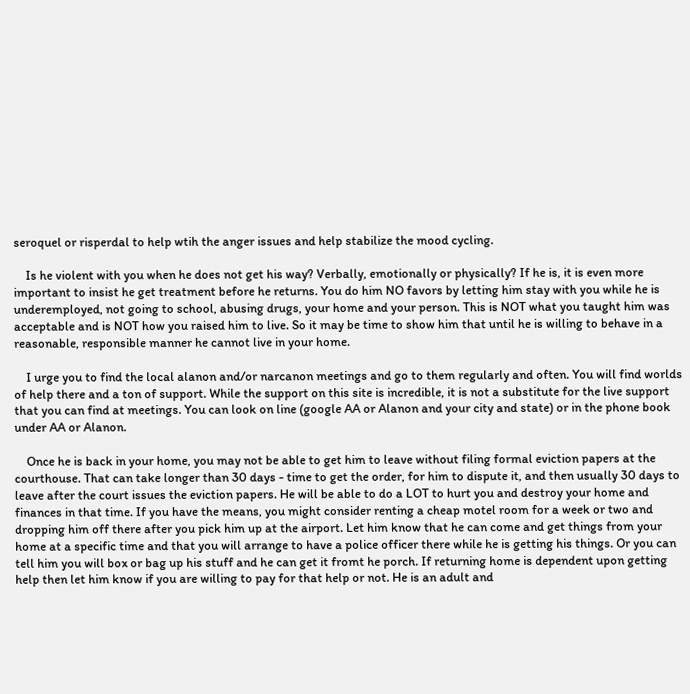seroquel or risperdal to help wtih the anger issues and help stabilize the mood cycling.

    Is he violent with you when he does not get his way? Verbally, emotionally or physically? If he is, it is even more important to insist he get treatment before he returns. You do him NO favors by letting him stay with you while he is underemployed, not going to school, abusing drugs, your home and your person. This is NOT what you taught him was acceptable and is NOT how you raised him to live. So it may be time to show him that until he is willing to behave in a reasonable, responsible manner he cannot live in your home.

    I urge you to find the local alanon and/or narcanon meetings and go to them regularly and often. You will find worlds of help there and a ton of support. While the support on this site is incredible, it is not a substitute for the live support that you can find at meetings. You can look on line (google AA or Alanon and your city and state) or in the phone book under AA or Alanon.

    Once he is back in your home, you may not be able to get him to leave without filing formal eviction papers at the courthouse. That can take longer than 30 days - time to get the order, for him to dispute it, and then usually 30 days to leave after the court issues the eviction papers. He will be able to do a LOT to hurt you and destroy your home and finances in that time. If you have the means, you might consider renting a cheap motel room for a week or two and dropping him off there after you pick him up at the airport. Let him know that he can come and get things from your home at a specific time and that you will arrange to have a police officer there while he is getting his things. Or you can tell him you will box or bag up his stuff and he can get it fromt he porch. If returning home is dependent upon getting help then let him know if you are willing to pay for that help or not. He is an adult and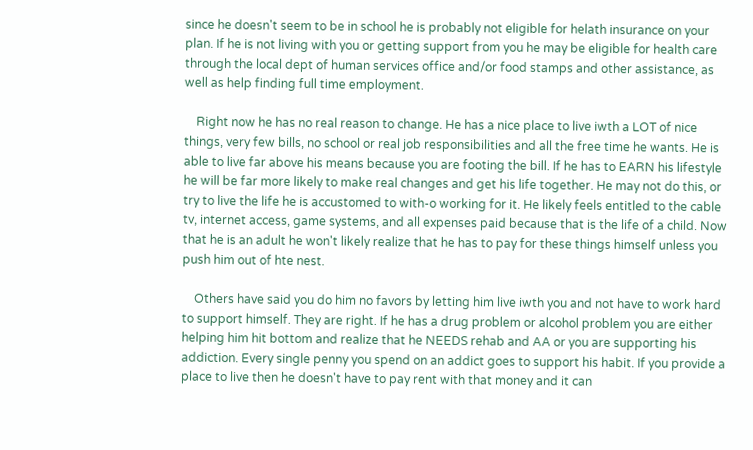since he doesn't seem to be in school he is probably not eligible for helath insurance on your plan. If he is not living with you or getting support from you he may be eligible for health care through the local dept of human services office and/or food stamps and other assistance, as well as help finding full time employment.

    Right now he has no real reason to change. He has a nice place to live iwth a LOT of nice things, very few bills, no school or real job responsibilities and all the free time he wants. He is able to live far above his means because you are footing the bill. If he has to EARN his lifestyle he will be far more likely to make real changes and get his life together. He may not do this, or try to live the life he is accustomed to with-o working for it. He likely feels entitled to the cable tv, internet access, game systems, and all expenses paid because that is the life of a child. Now that he is an adult he won't likely realize that he has to pay for these things himself unless you push him out of hte nest.

    Others have said you do him no favors by letting him live iwth you and not have to work hard to support himself. They are right. If he has a drug problem or alcohol problem you are either helping him hit bottom and realize that he NEEDS rehab and AA or you are supporting his addiction. Every single penny you spend on an addict goes to support his habit. If you provide a place to live then he doesn't have to pay rent with that money and it can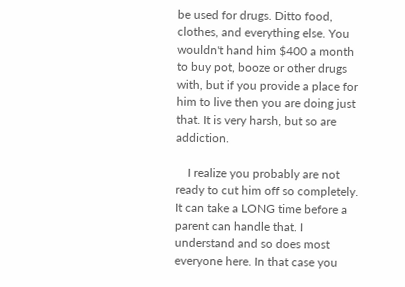be used for drugs. Ditto food, clothes, and everything else. You wouldn't hand him $400 a month to buy pot, booze or other drugs with, but if you provide a place for him to live then you are doing just that. It is very harsh, but so are addiction.

    I realize you probably are not ready to cut him off so completely. It can take a LONG time before a parent can handle that. I understand and so does most everyone here. In that case you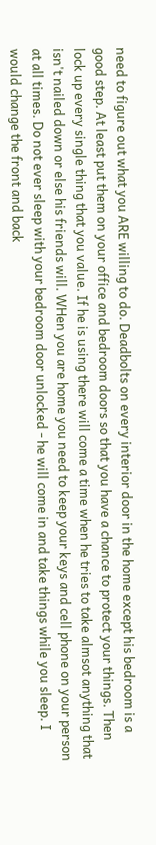need to figure out what you ARE willing to do. Deadbolts on every interior door in the home except his bedroom is a good step. At least put them on your office and bedroom doors so that you have a chance to protect your things. Then lock up every single thing that you value. If he is using there will come a time when he tries to take almsot anything that isn't nailed down or else his friends will. WHen you are home you need to keep your keys and cell phone on your person at all times. Do not ever sleep with your bedroom door unlocked - he will come in and take things while you sleep. I would change the front and back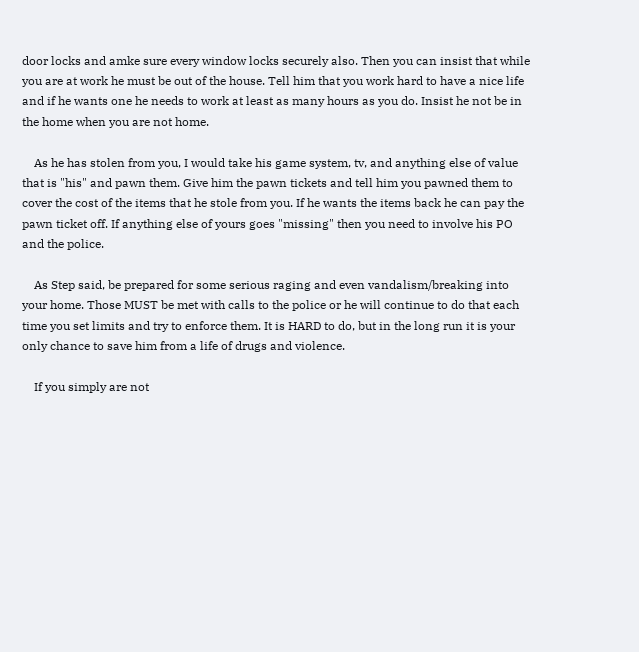door locks and amke sure every window locks securely also. Then you can insist that while you are at work he must be out of the house. Tell him that you work hard to have a nice life and if he wants one he needs to work at least as many hours as you do. Insist he not be in the home when you are not home.

    As he has stolen from you, I would take his game system, tv, and anything else of value that is "his" and pawn them. Give him the pawn tickets and tell him you pawned them to cover the cost of the items that he stole from you. If he wants the items back he can pay the pawn ticket off. If anything else of yours goes "missing" then you need to involve his PO and the police.

    As Step said, be prepared for some serious raging and even vandalism/breaking into your home. Those MUST be met with calls to the police or he will continue to do that each time you set limits and try to enforce them. It is HARD to do, but in the long run it is your only chance to save him from a life of drugs and violence.

    If you simply are not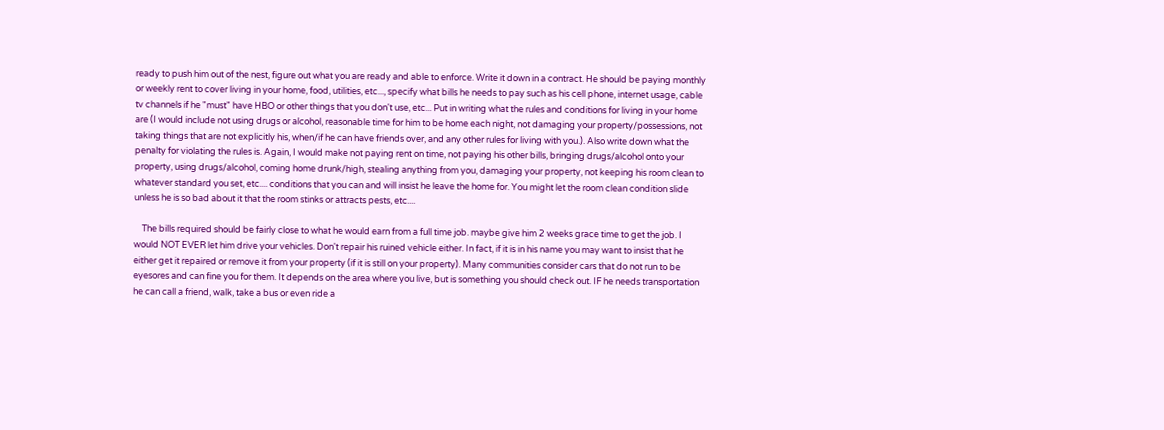ready to push him out of the nest, figure out what you are ready and able to enforce. Write it down in a contract. He should be paying monthly or weekly rent to cover living in your home, food, utilities, etc..., specify what bills he needs to pay such as his cell phone, internet usage, cable tv channels if he "must" have HBO or other things that you don't use, etc... Put in writing what the rules and conditions for living in your home are (I would include not using drugs or alcohol, reasonable time for him to be home each night, not damaging your property/possessions, not taking things that are not explicitly his, when/if he can have friends over, and any other rules for living with you.). Also write down what the penalty for violating the rules is. Again, I would make not paying rent on time, not paying his other bills, bringing drugs/alcohol onto your property, using drugs/alcohol, coming home drunk/high, stealing anything from you, damaging your property, not keeping his room clean to whatever standard you set, etc.... conditions that you can and will insist he leave the home for. You might let the room clean condition slide unless he is so bad about it that the room stinks or attracts pests, etc....

    The bills required should be fairly close to what he would earn from a full time job. maybe give him 2 weeks grace time to get the job. I would NOT EVER let him drive your vehicles. Don't repair his ruined vehicle either. In fact, if it is in his name you may want to insist that he either get it repaired or remove it from your property (if it is still on your property). Many communities consider cars that do not run to be eyesores and can fine you for them. It depends on the area where you live, but is something you should check out. IF he needs transportation he can call a friend, walk, take a bus or even ride a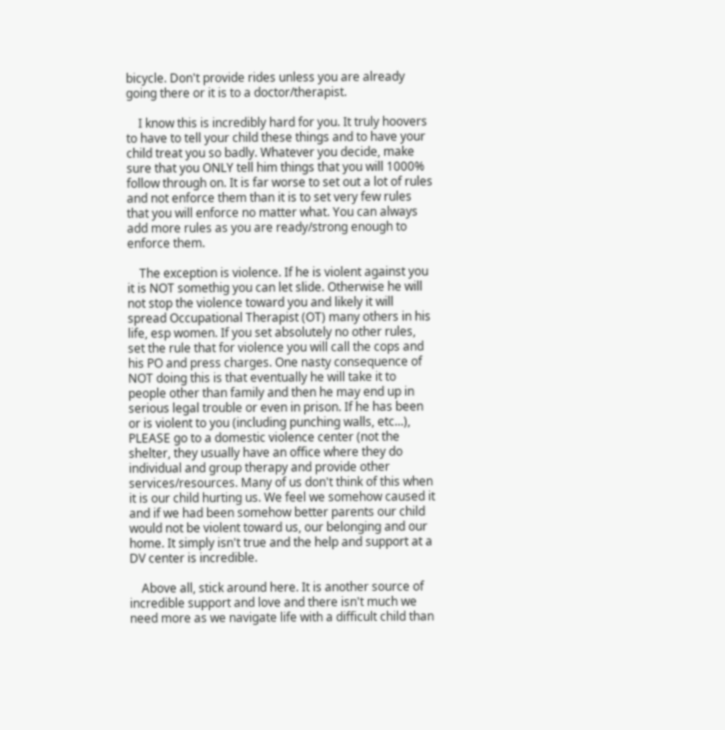bicycle. Don't provide rides unless you are already going there or it is to a doctor/therapist.

    I know this is incredibly hard for you. It truly hoovers to have to tell your child these things and to have your child treat you so badly. Whatever you decide, make sure that you ONLY tell him things that you will 1000% follow through on. It is far worse to set out a lot of rules and not enforce them than it is to set very few rules that you will enforce no matter what. You can always add more rules as you are ready/strong enough to enforce them.

    The exception is violence. If he is violent against you it is NOT somethig you can let slide. Otherwise he will not stop the violence toward you and likely it will spread Occupational Therapist (OT) many others in his life, esp women. If you set absolutely no other rules, set the rule that for violence you will call the cops and his PO and press charges. One nasty consequence of NOT doing this is that eventually he will take it to people other than family and then he may end up in serious legal trouble or even in prison. If he has been or is violent to you (including punching walls, etc...), PLEASE go to a domestic violence center (not the shelter, they usually have an office where they do individual and group therapy and provide other services/resources. Many of us don't think of this when it is our child hurting us. We feel we somehow caused it and if we had been somehow better parents our child would not be violent toward us, our belonging and our home. It simply isn't true and the help and support at a DV center is incredible.

    Above all, stick around here. It is another source of incredible support and love and there isn't much we need more as we navigate life with a difficult child than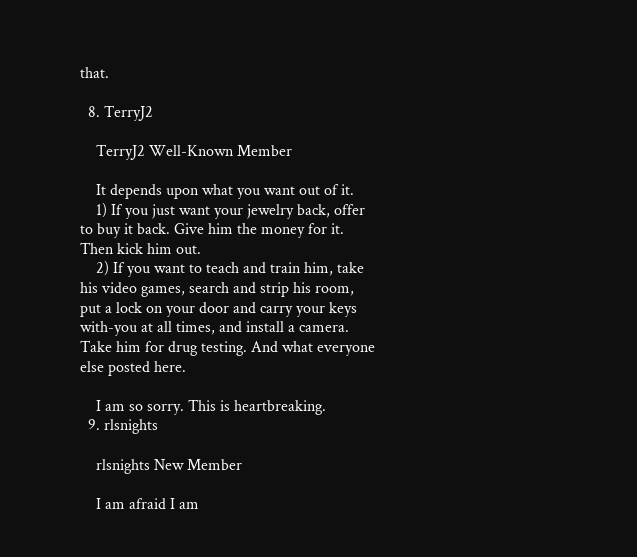that.

  8. TerryJ2

    TerryJ2 Well-Known Member

    It depends upon what you want out of it.
    1) If you just want your jewelry back, offer to buy it back. Give him the money for it. Then kick him out.
    2) If you want to teach and train him, take his video games, search and strip his room, put a lock on your door and carry your keys with-you at all times, and install a camera. Take him for drug testing. And what everyone else posted here.

    I am so sorry. This is heartbreaking.
  9. rlsnights

    rlsnights New Member

    I am afraid I am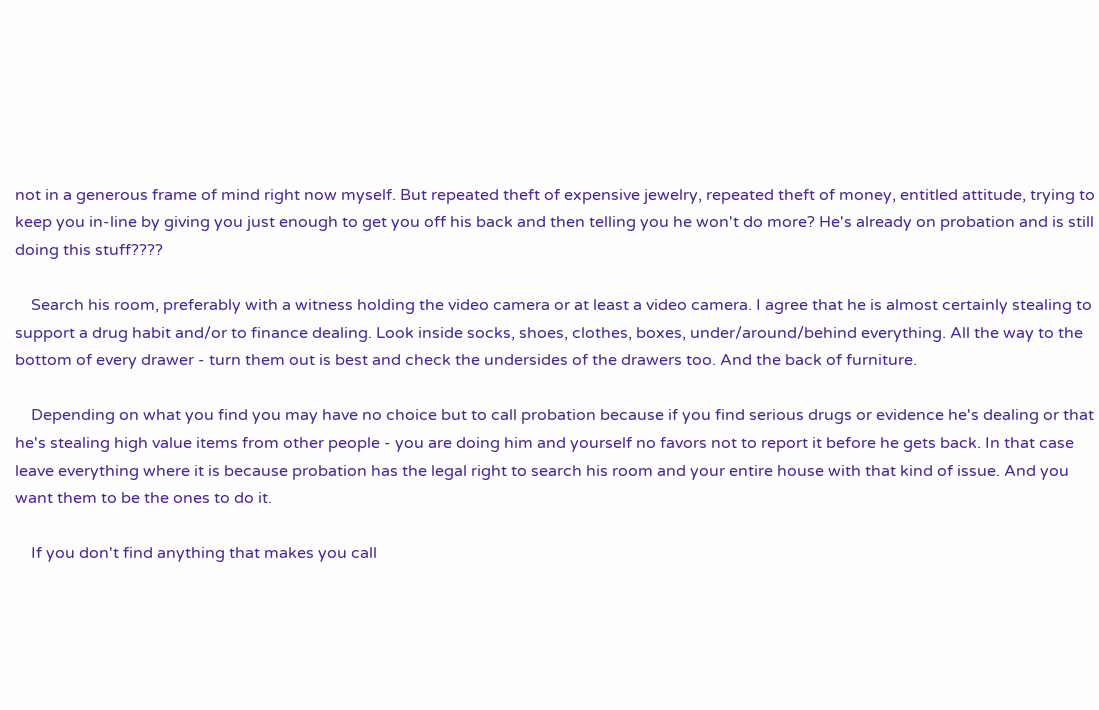not in a generous frame of mind right now myself. But repeated theft of expensive jewelry, repeated theft of money, entitled attitude, trying to keep you in-line by giving you just enough to get you off his back and then telling you he won't do more? He's already on probation and is still doing this stuff????

    Search his room, preferably with a witness holding the video camera or at least a video camera. I agree that he is almost certainly stealing to support a drug habit and/or to finance dealing. Look inside socks, shoes, clothes, boxes, under/around/behind everything. All the way to the bottom of every drawer - turn them out is best and check the undersides of the drawers too. And the back of furniture.

    Depending on what you find you may have no choice but to call probation because if you find serious drugs or evidence he's dealing or that he's stealing high value items from other people - you are doing him and yourself no favors not to report it before he gets back. In that case leave everything where it is because probation has the legal right to search his room and your entire house with that kind of issue. And you want them to be the ones to do it.

    If you don't find anything that makes you call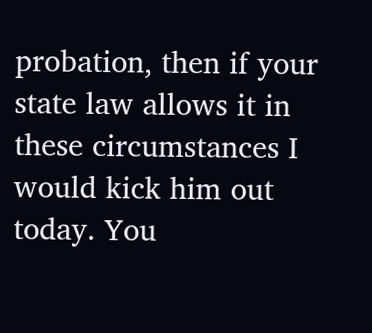probation, then if your state law allows it in these circumstances I would kick him out today. You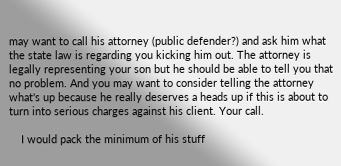may want to call his attorney (public defender?) and ask him what the state law is regarding you kicking him out. The attorney is legally representing your son but he should be able to tell you that no problem. And you may want to consider telling the attorney what's up because he really deserves a heads up if this is about to turn into serious charges against his client. Your call.

    I would pack the minimum of his stuff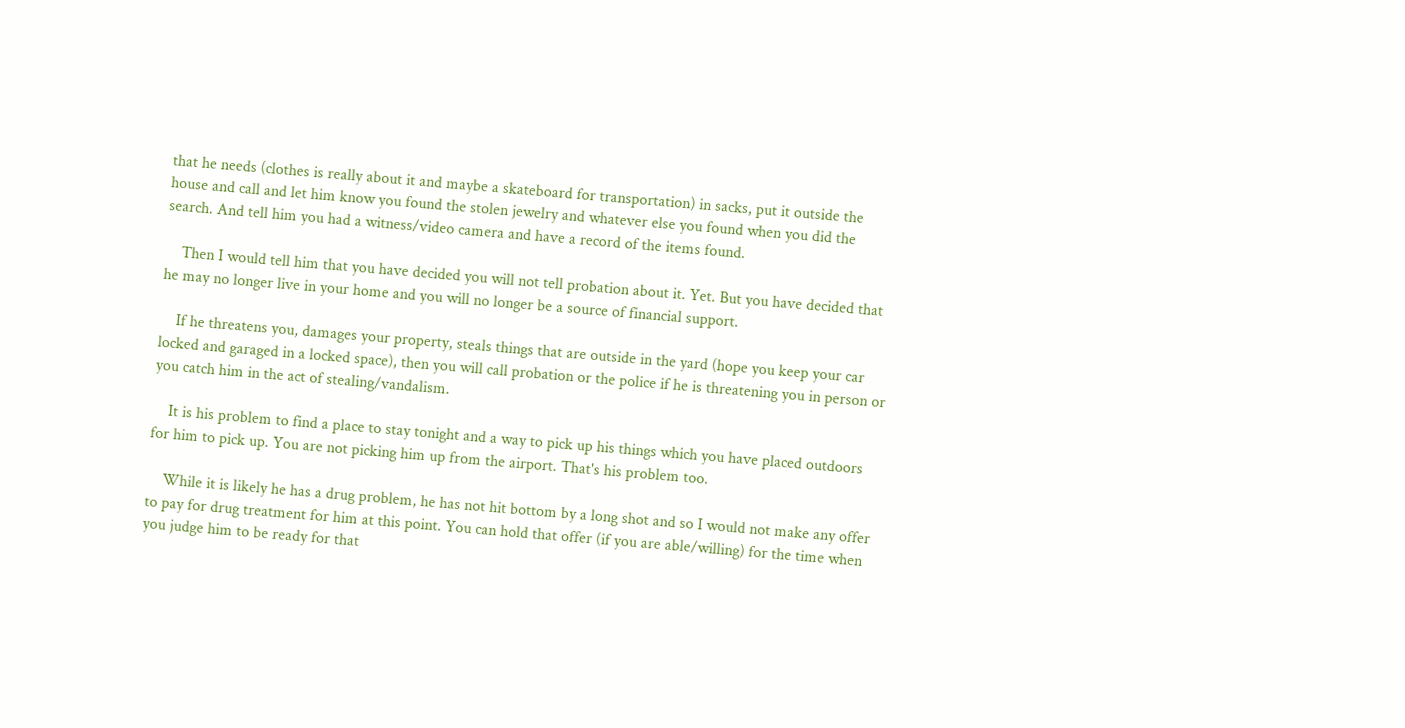that he needs (clothes is really about it and maybe a skateboard for transportation) in sacks, put it outside the house and call and let him know you found the stolen jewelry and whatever else you found when you did the search. And tell him you had a witness/video camera and have a record of the items found.

    Then I would tell him that you have decided you will not tell probation about it. Yet. But you have decided that he may no longer live in your home and you will no longer be a source of financial support.

    If he threatens you, damages your property, steals things that are outside in the yard (hope you keep your car locked and garaged in a locked space), then you will call probation or the police if he is threatening you in person or you catch him in the act of stealing/vandalism.

    It is his problem to find a place to stay tonight and a way to pick up his things which you have placed outdoors for him to pick up. You are not picking him up from the airport. That's his problem too.

    While it is likely he has a drug problem, he has not hit bottom by a long shot and so I would not make any offer to pay for drug treatment for him at this point. You can hold that offer (if you are able/willing) for the time when you judge him to be ready for that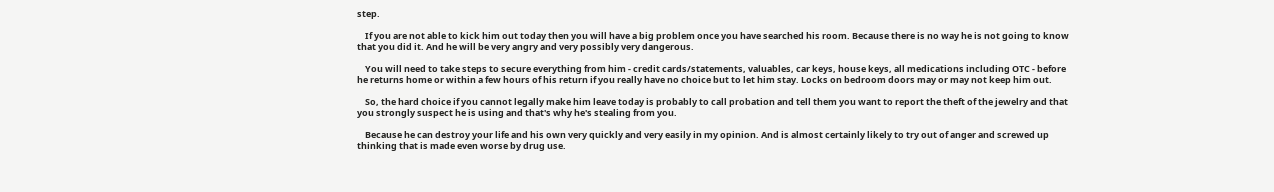step.

    If you are not able to kick him out today then you will have a big problem once you have searched his room. Because there is no way he is not going to know that you did it. And he will be very angry and very possibly very dangerous.

    You will need to take steps to secure everything from him - credit cards/statements, valuables, car keys, house keys, all medications including OTC - before he returns home or within a few hours of his return if you really have no choice but to let him stay. Locks on bedroom doors may or may not keep him out.

    So, the hard choice if you cannot legally make him leave today is probably to call probation and tell them you want to report the theft of the jewelry and that you strongly suspect he is using and that's why he's stealing from you.

    Because he can destroy your life and his own very quickly and very easily in my opinion. And is almost certainly likely to try out of anger and screwed up thinking that is made even worse by drug use.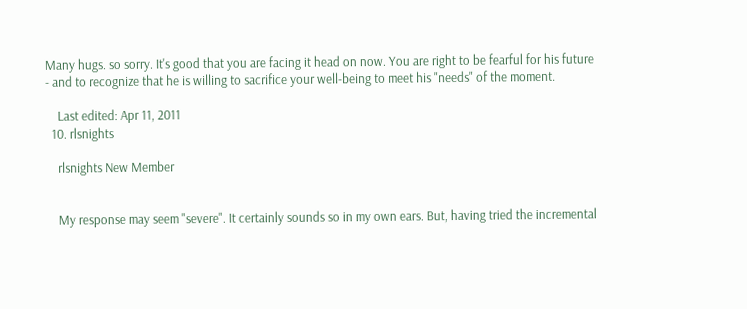Many hugs. so sorry. It's good that you are facing it head on now. You are right to be fearful for his future - and to recognize that he is willing to sacrifice your well-being to meet his "needs" of the moment.

    Last edited: Apr 11, 2011
  10. rlsnights

    rlsnights New Member


    My response may seem "severe". It certainly sounds so in my own ears. But, having tried the incremental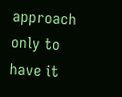approach only to have it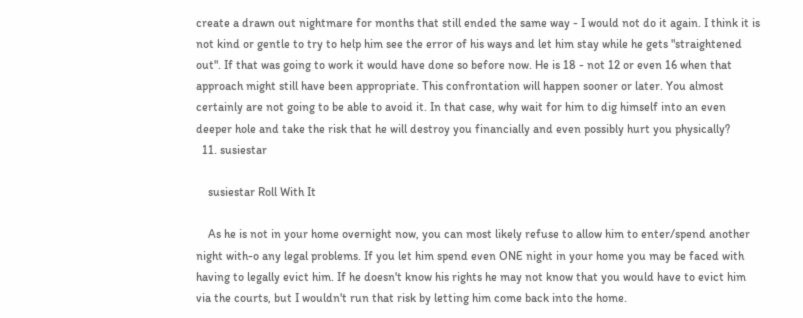create a drawn out nightmare for months that still ended the same way - I would not do it again. I think it is not kind or gentle to try to help him see the error of his ways and let him stay while he gets "straightened out". If that was going to work it would have done so before now. He is 18 - not 12 or even 16 when that approach might still have been appropriate. This confrontation will happen sooner or later. You almost certainly are not going to be able to avoid it. In that case, why wait for him to dig himself into an even deeper hole and take the risk that he will destroy you financially and even possibly hurt you physically?
  11. susiestar

    susiestar Roll With It

    As he is not in your home overnight now, you can most likely refuse to allow him to enter/spend another night with-o any legal problems. If you let him spend even ONE night in your home you may be faced with having to legally evict him. If he doesn't know his rights he may not know that you would have to evict him via the courts, but I wouldn't run that risk by letting him come back into the home.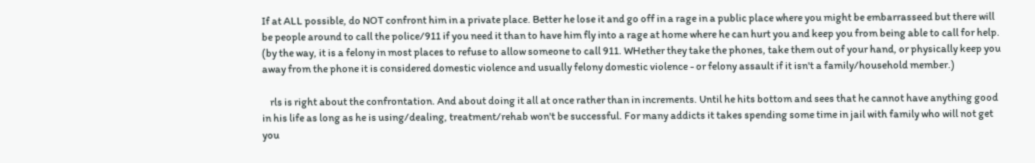If at ALL possible, do NOT confront him in a private place. Better he lose it and go off in a rage in a public place where you might be embarrasseed but there will be people around to call the police/911 if you need it than to have him fly into a rage at home where he can hurt you and keep you from being able to call for help. (by the way, it is a felony in most places to refuse to allow someone to call 911. WHether they take the phones, take them out of your hand, or physically keep you away from the phone it is considered domestic violence and usually felony domestic violence - or felony assault if it isn't a family/household member.)

    rls is right about the confrontation. And about doing it all at once rather than in increments. Until he hits bottom and sees that he cannot have anything good in his life as long as he is using/dealing, treatment/rehab won't be successful. For many addicts it takes spending some time in jail with family who will not get you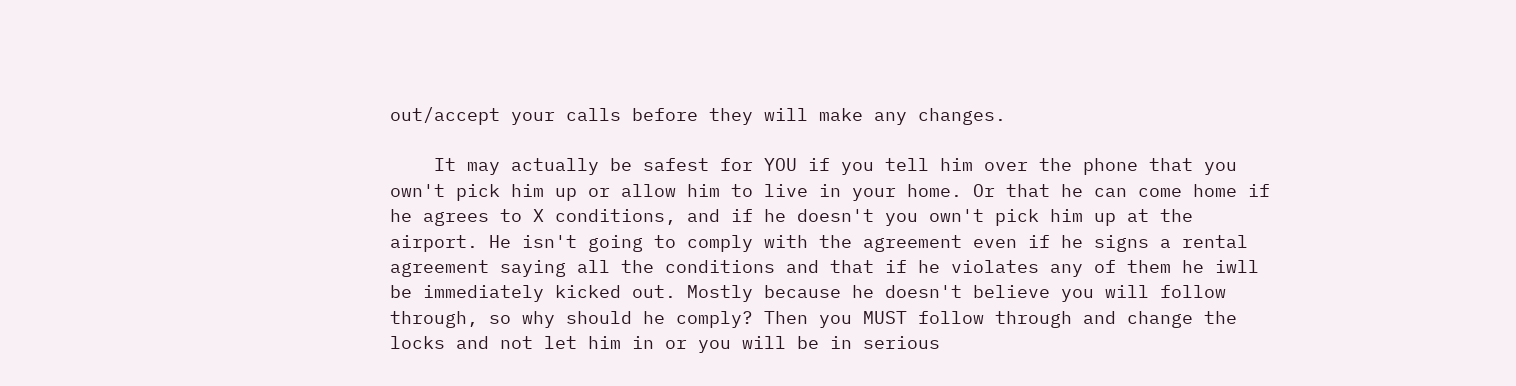out/accept your calls before they will make any changes.

    It may actually be safest for YOU if you tell him over the phone that you own't pick him up or allow him to live in your home. Or that he can come home if he agrees to X conditions, and if he doesn't you own't pick him up at the airport. He isn't going to comply with the agreement even if he signs a rental agreement saying all the conditions and that if he violates any of them he iwll be immediately kicked out. Mostly because he doesn't believe you will follow through, so why should he comply? Then you MUST follow through and change the locks and not let him in or you will be in serious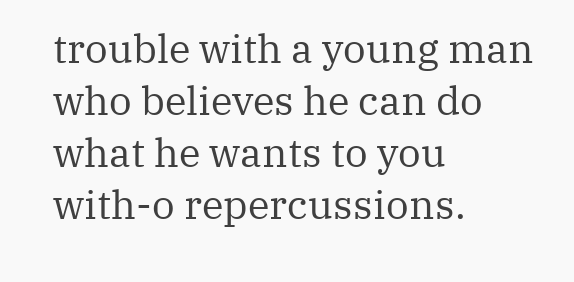trouble with a young man who believes he can do what he wants to you with-o repercussions.